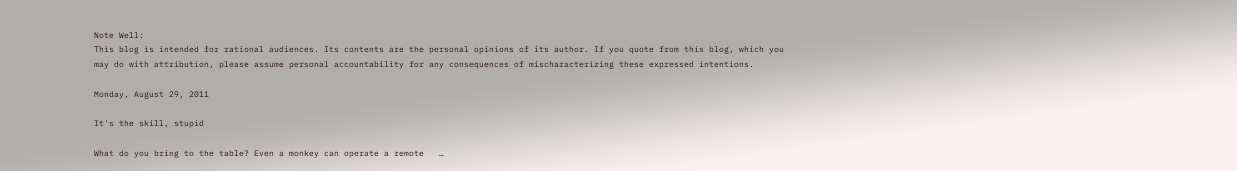Note Well:
This blog is intended for rational audiences. Its contents are the personal opinions of its author. If you quote from this blog, which you
may do with attribution, please assume personal accountability for any consequences of mischaracterizing these expressed intentions.

Monday, August 29, 2011

It's the skill, stupid

What do you bring to the table? Even a monkey can operate a remote   …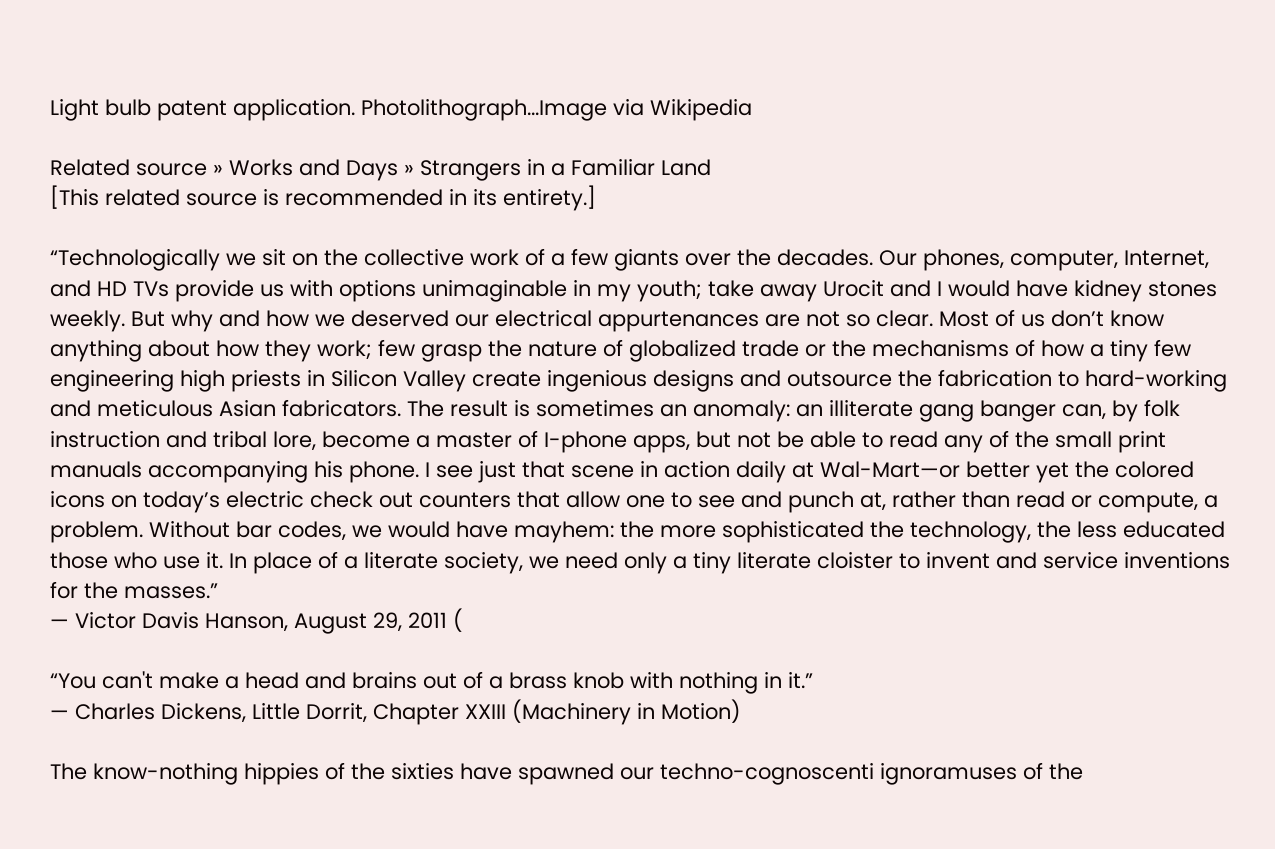Light bulb patent application. Photolithograph...Image via Wikipedia

Related source » Works and Days » Strangers in a Familiar Land
[This related source is recommended in its entirety.]

“Technologically we sit on the collective work of a few giants over the decades. Our phones, computer, Internet, and HD TVs provide us with options unimaginable in my youth; take away Urocit and I would have kidney stones weekly. But why and how we deserved our electrical appurtenances are not so clear. Most of us don’t know anything about how they work; few grasp the nature of globalized trade or the mechanisms of how a tiny few engineering high priests in Silicon Valley create ingenious designs and outsource the fabrication to hard-working and meticulous Asian fabricators. The result is sometimes an anomaly: an illiterate gang banger can, by folk instruction and tribal lore, become a master of I-phone apps, but not be able to read any of the small print manuals accompanying his phone. I see just that scene in action daily at Wal-Mart—or better yet the colored icons on today’s electric check out counters that allow one to see and punch at, rather than read or compute, a problem. Without bar codes, we would have mayhem: the more sophisticated the technology, the less educated those who use it. In place of a literate society, we need only a tiny literate cloister to invent and service inventions for the masses.”
— Victor Davis Hanson, August 29, 2011 (

“You can't make a head and brains out of a brass knob with nothing in it.”
— Charles Dickens, Little Dorrit, Chapter XXIII (Machinery in Motion)

The know-nothing hippies of the sixties have spawned our techno-cognoscenti ignoramuses of the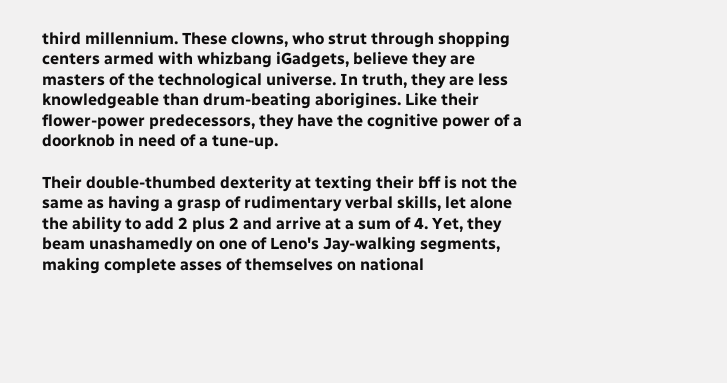third millennium. These clowns, who strut through shopping centers armed with whizbang iGadgets, believe they are masters of the technological universe. In truth, they are less knowledgeable than drum-beating aborigines. Like their flower-power predecessors, they have the cognitive power of a doorknob in need of a tune-up.

Their double-thumbed dexterity at texting their bff is not the same as having a grasp of rudimentary verbal skills, let alone the ability to add 2 plus 2 and arrive at a sum of 4. Yet, they beam unashamedly on one of Leno's Jay-walking segments, making complete asses of themselves on national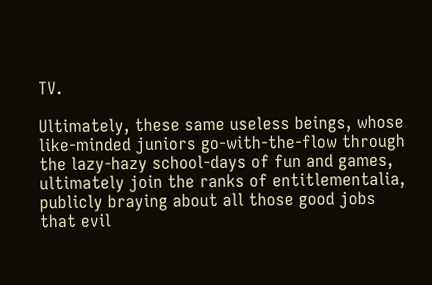TV.

Ultimately, these same useless beings, whose like-minded juniors go-with-the-flow through the lazy-hazy school-days of fun and games, ultimately join the ranks of entitlementalia, publicly braying about all those good jobs that evil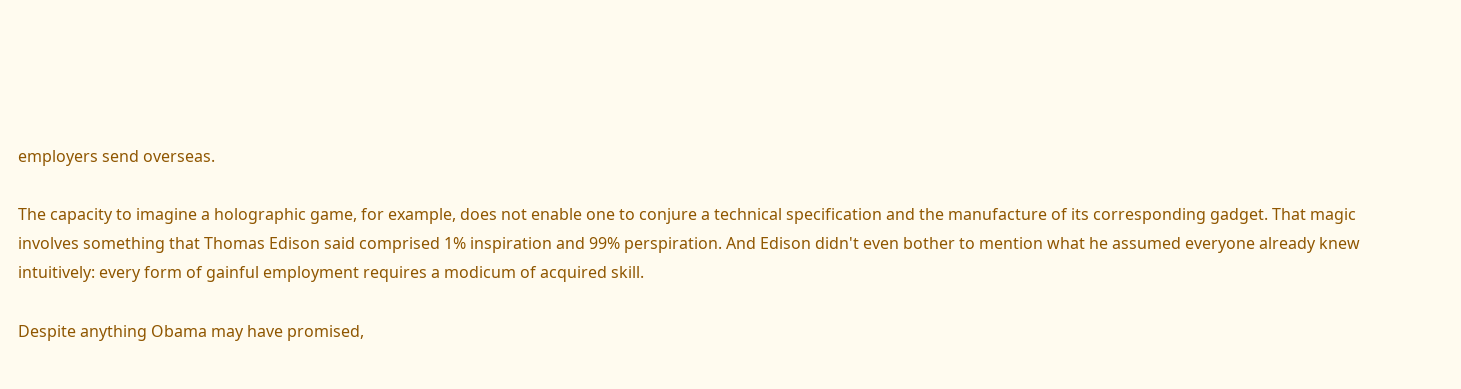employers send overseas.

The capacity to imagine a holographic game, for example, does not enable one to conjure a technical specification and the manufacture of its corresponding gadget. That magic involves something that Thomas Edison said comprised 1% inspiration and 99% perspiration. And Edison didn't even bother to mention what he assumed everyone already knew intuitively: every form of gainful employment requires a modicum of acquired skill.

Despite anything Obama may have promised,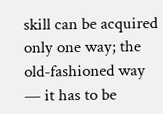skill can be acquired only one way; the old-fashioned way — it has to be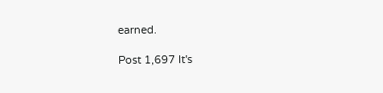earned.

Post 1,697 It's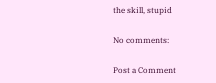the skill, stupid

No comments:

Post a Comment